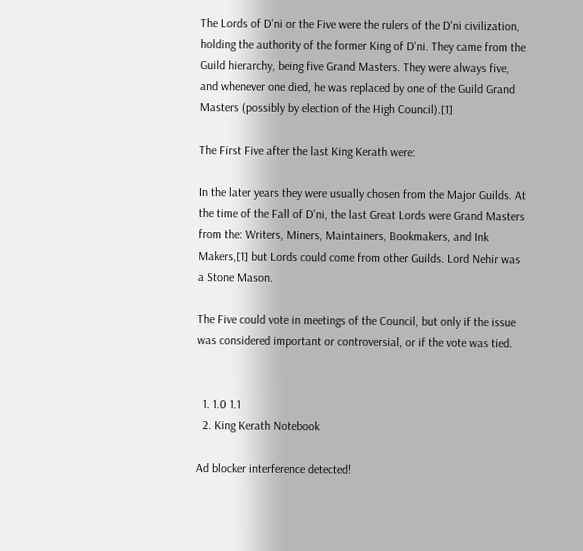The Lords of D'ni or the Five were the rulers of the D'ni civilization, holding the authority of the former King of D'ni. They came from the Guild hierarchy, being five Grand Masters. They were always five, and whenever one died, he was replaced by one of the Guild Grand Masters (possibly by election of the High Council).[1]

The First Five after the last King Kerath were:

In the later years they were usually chosen from the Major Guilds. At the time of the Fall of D'ni, the last Great Lords were Grand Masters from the: Writers, Miners, Maintainers, Bookmakers, and Ink Makers,[1] but Lords could come from other Guilds. Lord Nehir was a Stone Mason.

The Five could vote in meetings of the Council, but only if the issue was considered important or controversial, or if the vote was tied.


  1. 1.0 1.1
  2. King Kerath Notebook

Ad blocker interference detected!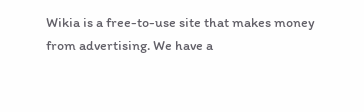Wikia is a free-to-use site that makes money from advertising. We have a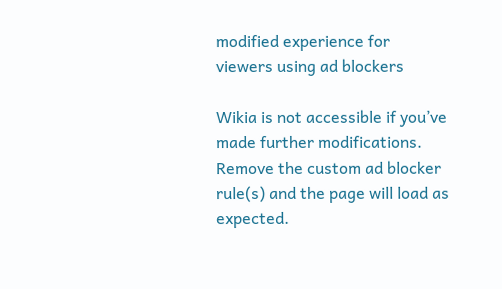modified experience for viewers using ad blockers

Wikia is not accessible if you’ve made further modifications. Remove the custom ad blocker rule(s) and the page will load as expected.